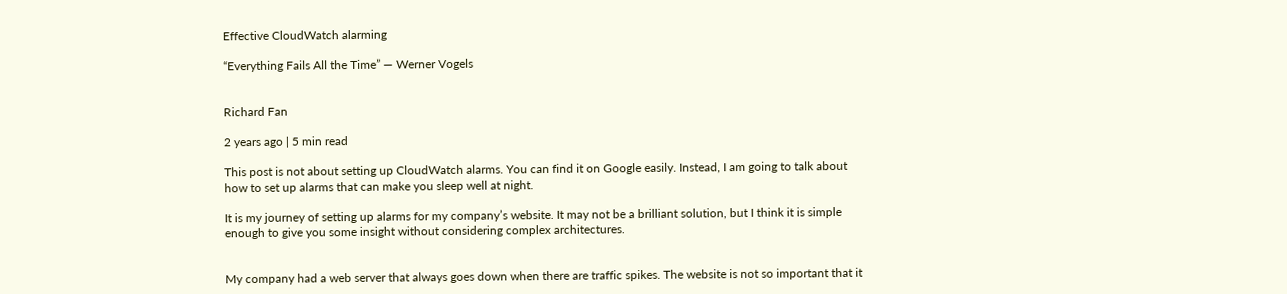Effective CloudWatch alarming

“Everything Fails All the Time” — Werner Vogels


Richard Fan

2 years ago | 5 min read

This post is not about setting up CloudWatch alarms. You can find it on Google easily. Instead, I am going to talk about how to set up alarms that can make you sleep well at night.

It is my journey of setting up alarms for my company’s website. It may not be a brilliant solution, but I think it is simple enough to give you some insight without considering complex architectures.


My company had a web server that always goes down when there are traffic spikes. The website is not so important that it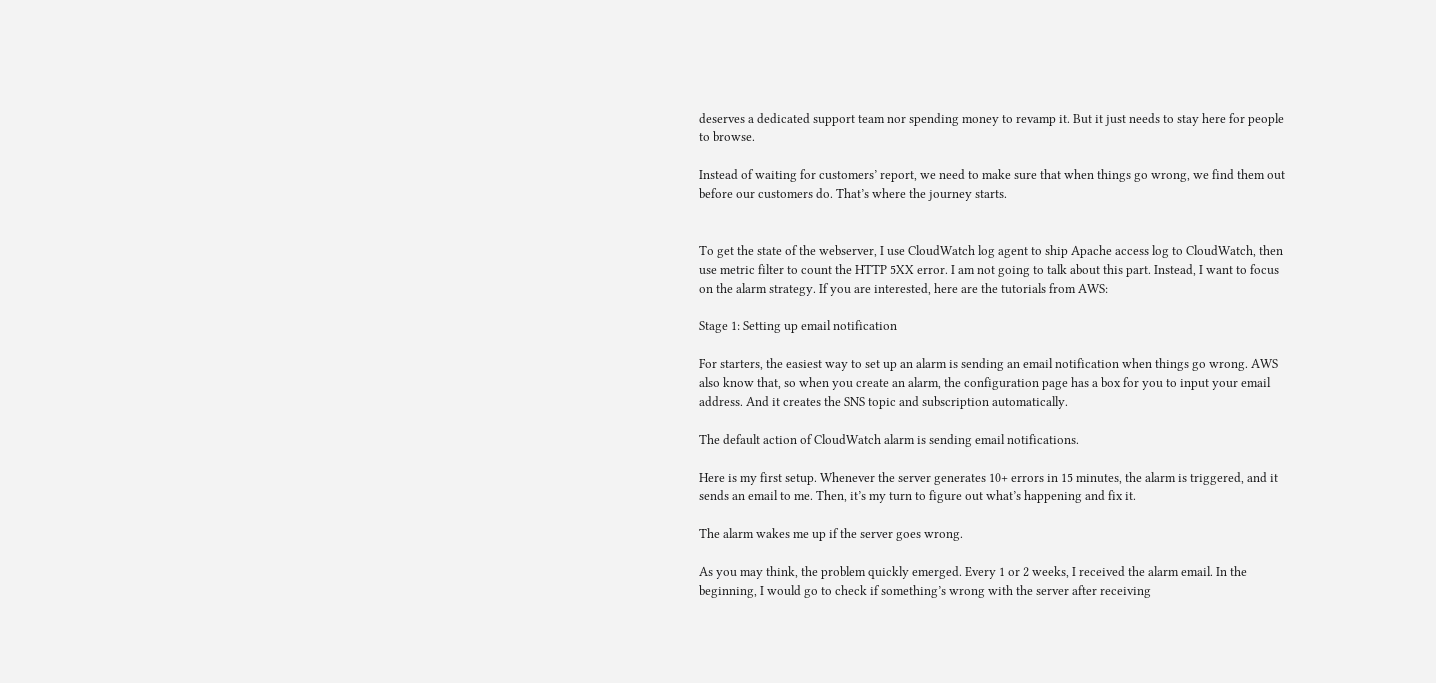deserves a dedicated support team nor spending money to revamp it. But it just needs to stay here for people to browse.

Instead of waiting for customers’ report, we need to make sure that when things go wrong, we find them out before our customers do. That’s where the journey starts.


To get the state of the webserver, I use CloudWatch log agent to ship Apache access log to CloudWatch, then use metric filter to count the HTTP 5XX error. I am not going to talk about this part. Instead, I want to focus on the alarm strategy. If you are interested, here are the tutorials from AWS:

Stage 1: Setting up email notification

For starters, the easiest way to set up an alarm is sending an email notification when things go wrong. AWS also know that, so when you create an alarm, the configuration page has a box for you to input your email address. And it creates the SNS topic and subscription automatically.

The default action of CloudWatch alarm is sending email notifications.

Here is my first setup. Whenever the server generates 10+ errors in 15 minutes, the alarm is triggered, and it sends an email to me. Then, it’s my turn to figure out what’s happening and fix it.

The alarm wakes me up if the server goes wrong.

As you may think, the problem quickly emerged. Every 1 or 2 weeks, I received the alarm email. In the beginning, I would go to check if something’s wrong with the server after receiving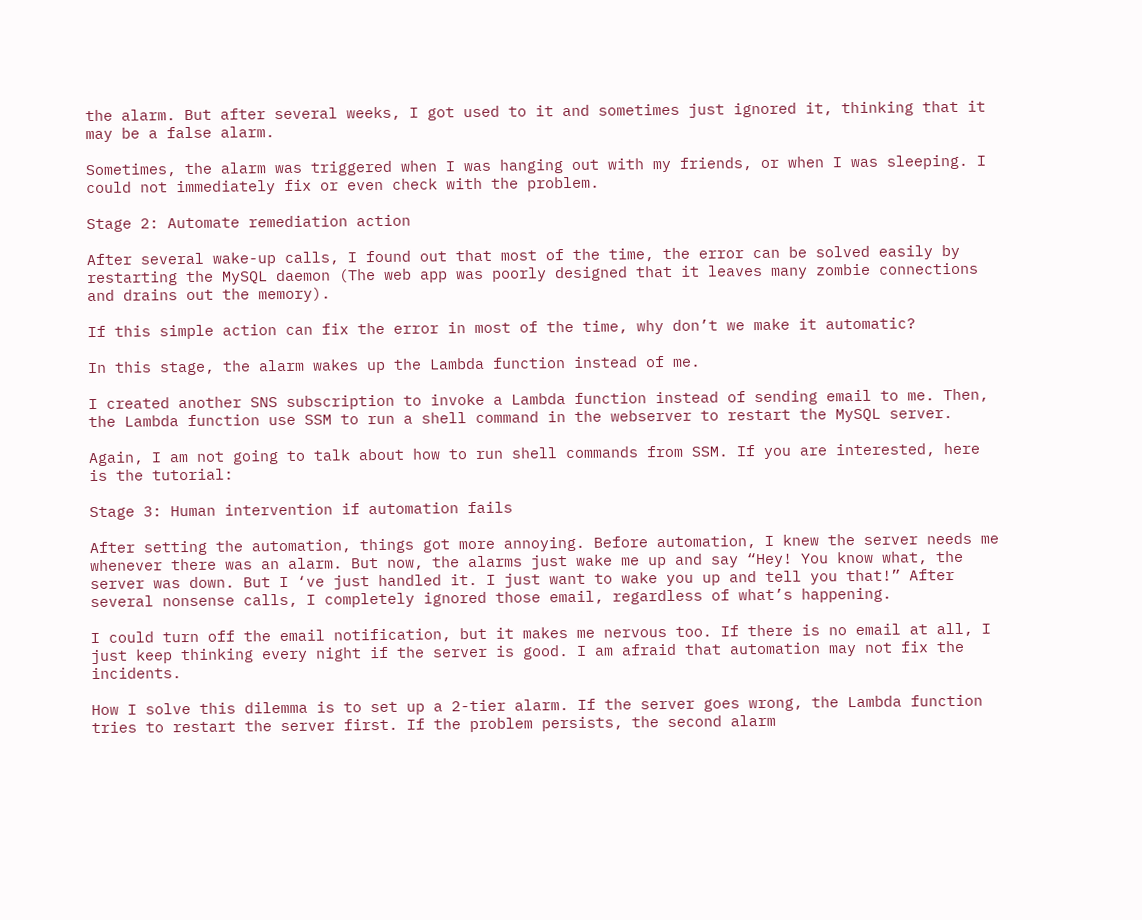the alarm. But after several weeks, I got used to it and sometimes just ignored it, thinking that it may be a false alarm.

Sometimes, the alarm was triggered when I was hanging out with my friends, or when I was sleeping. I could not immediately fix or even check with the problem.

Stage 2: Automate remediation action

After several wake-up calls, I found out that most of the time, the error can be solved easily by restarting the MySQL daemon (The web app was poorly designed that it leaves many zombie connections and drains out the memory).

If this simple action can fix the error in most of the time, why don’t we make it automatic?

In this stage, the alarm wakes up the Lambda function instead of me.

I created another SNS subscription to invoke a Lambda function instead of sending email to me. Then, the Lambda function use SSM to run a shell command in the webserver to restart the MySQL server.

Again, I am not going to talk about how to run shell commands from SSM. If you are interested, here is the tutorial:

Stage 3: Human intervention if automation fails

After setting the automation, things got more annoying. Before automation, I knew the server needs me whenever there was an alarm. But now, the alarms just wake me up and say “Hey! You know what, the server was down. But I ‘ve just handled it. I just want to wake you up and tell you that!” After several nonsense calls, I completely ignored those email, regardless of what’s happening.

I could turn off the email notification, but it makes me nervous too. If there is no email at all, I just keep thinking every night if the server is good. I am afraid that automation may not fix the incidents.

How I solve this dilemma is to set up a 2-tier alarm. If the server goes wrong, the Lambda function tries to restart the server first. If the problem persists, the second alarm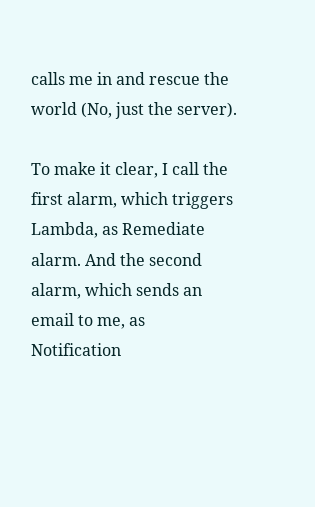calls me in and rescue the world (No, just the server).

To make it clear, I call the first alarm, which triggers Lambda, as Remediate alarm. And the second alarm, which sends an email to me, as Notification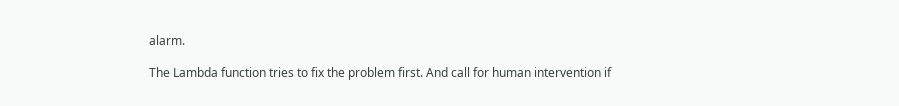alarm.

The Lambda function tries to fix the problem first. And call for human intervention if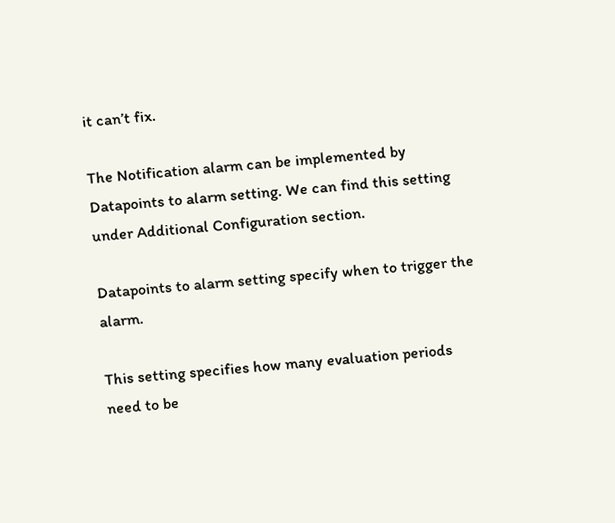it can’t fix.

The Notification alarm can be implemented by Datapoints to alarm setting. We can find this setting under Additional Configuration section.

Datapoints to alarm setting specify when to trigger the alarm.

This setting specifies how many evaluation periods need to be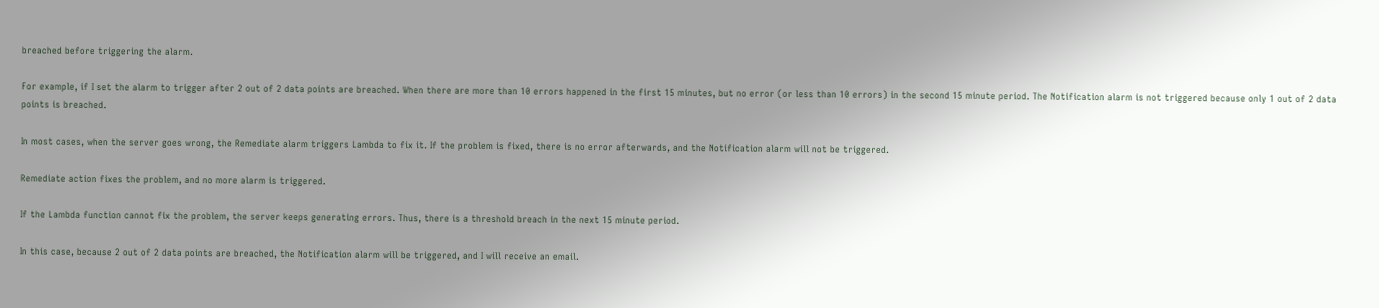breached before triggering the alarm.

For example, if I set the alarm to trigger after 2 out of 2 data points are breached. When there are more than 10 errors happened in the first 15 minutes, but no error (or less than 10 errors) in the second 15 minute period. The Notification alarm is not triggered because only 1 out of 2 data points is breached.

In most cases, when the server goes wrong, the Remediate alarm triggers Lambda to fix it. If the problem is fixed, there is no error afterwards, and the Notification alarm will not be triggered.

Remediate action fixes the problem, and no more alarm is triggered.

If the Lambda function cannot fix the problem, the server keeps generating errors. Thus, there is a threshold breach in the next 15 minute period.

In this case, because 2 out of 2 data points are breached, the Notification alarm will be triggered, and I will receive an email.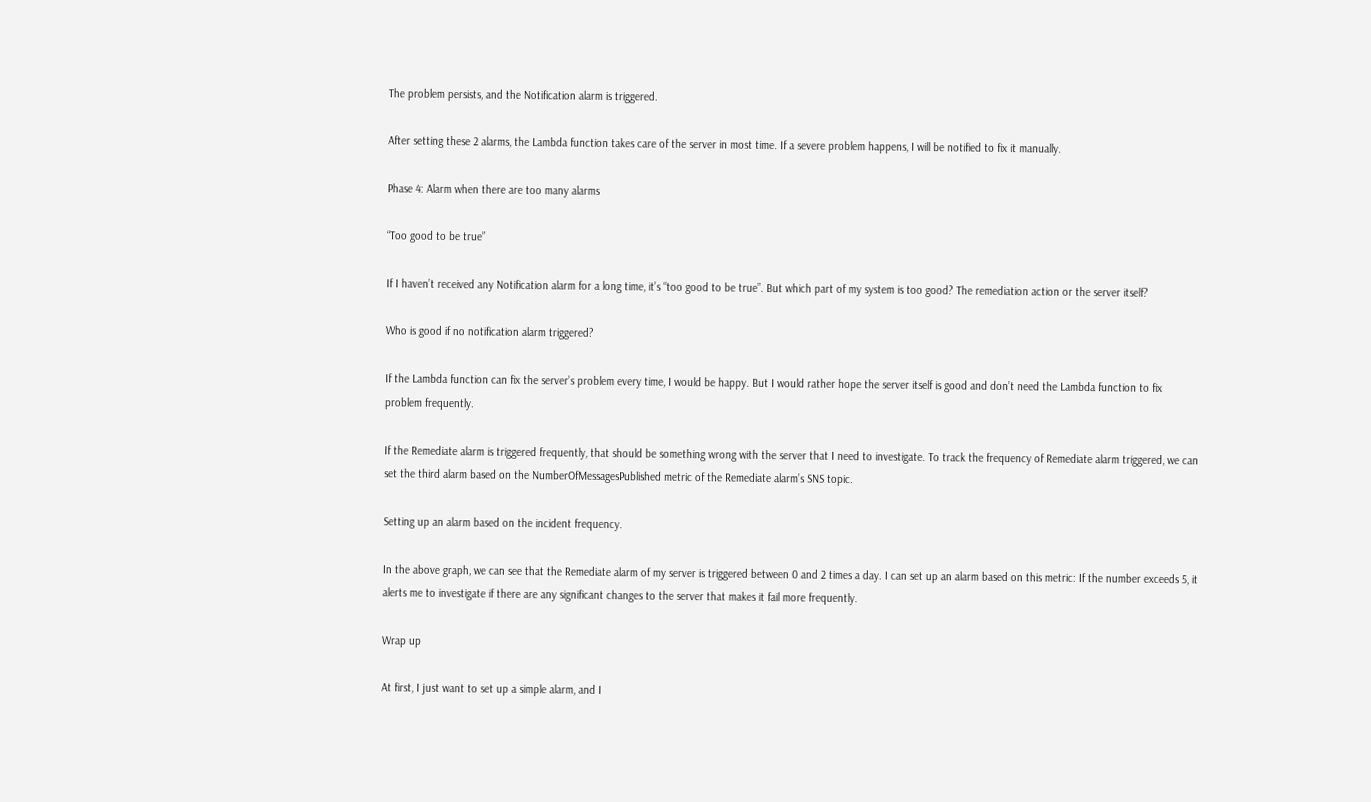The problem persists, and the Notification alarm is triggered.

After setting these 2 alarms, the Lambda function takes care of the server in most time. If a severe problem happens, I will be notified to fix it manually.

Phase 4: Alarm when there are too many alarms

“Too good to be true”

If I haven’t received any Notification alarm for a long time, it’s “too good to be true”. But which part of my system is too good? The remediation action or the server itself?

Who is good if no notification alarm triggered?

If the Lambda function can fix the server’s problem every time, I would be happy. But I would rather hope the server itself is good and don’t need the Lambda function to fix problem frequently.

If the Remediate alarm is triggered frequently, that should be something wrong with the server that I need to investigate. To track the frequency of Remediate alarm triggered, we can set the third alarm based on the NumberOfMessagesPublished metric of the Remediate alarm’s SNS topic.

Setting up an alarm based on the incident frequency.

In the above graph, we can see that the Remediate alarm of my server is triggered between 0 and 2 times a day. I can set up an alarm based on this metric: If the number exceeds 5, it alerts me to investigate if there are any significant changes to the server that makes it fail more frequently.

Wrap up

At first, I just want to set up a simple alarm, and I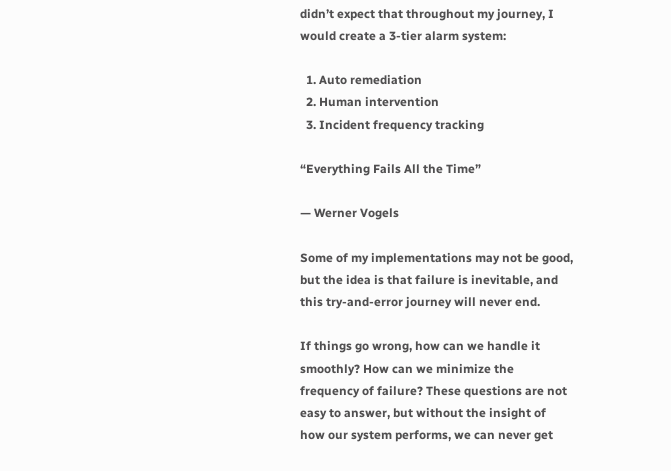didn’t expect that throughout my journey, I would create a 3-tier alarm system:

  1. Auto remediation
  2. Human intervention
  3. Incident frequency tracking

“Everything Fails All the Time”

— Werner Vogels

Some of my implementations may not be good, but the idea is that failure is inevitable, and this try-and-error journey will never end.

If things go wrong, how can we handle it smoothly? How can we minimize the frequency of failure? These questions are not easy to answer, but without the insight of how our system performs, we can never get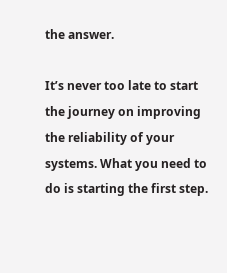the answer.

It’s never too late to start the journey on improving the reliability of your systems. What you need to do is starting the first step.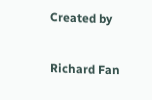Created by

Richard Fan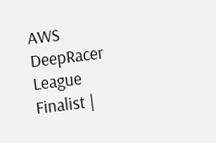AWS DeepRacer League Finalist |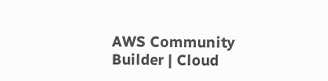AWS Community Builder | Cloud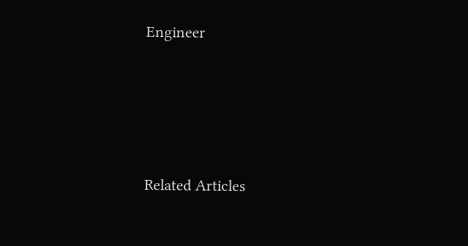Engineer







Related Articles